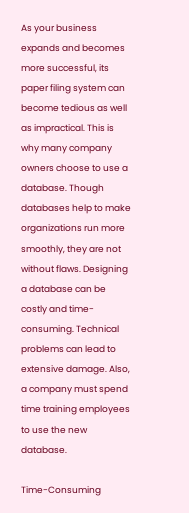As your business expands and becomes more successful, its paper filing system can become tedious as well as impractical. This is why many company owners choose to use a database. Though databases help to make organizations run more smoothly, they are not without flaws. Designing a database can be costly and time-consuming. Technical problems can lead to extensive damage. Also, a company must spend time training employees to use the new database.

Time-Consuming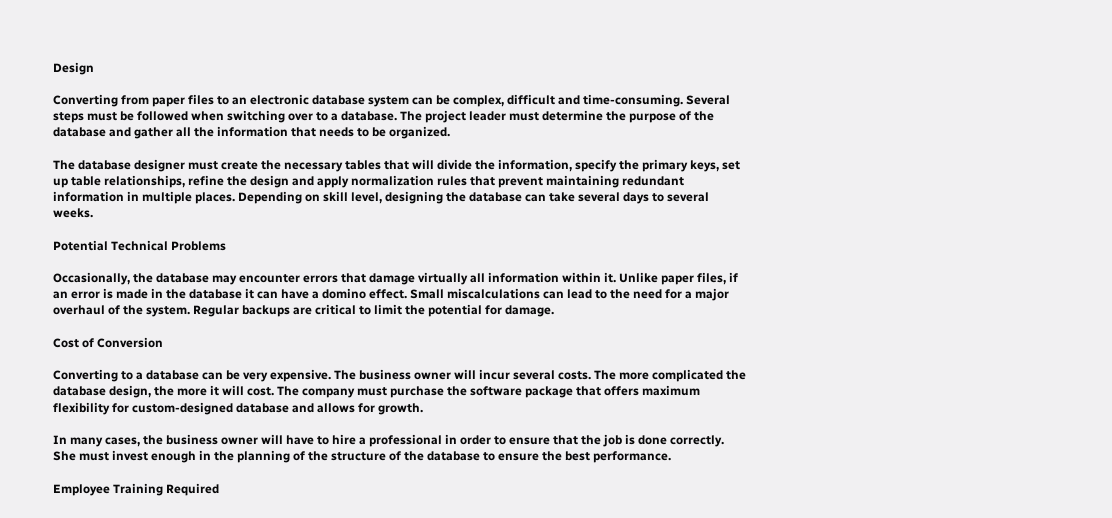Design

Converting from paper files to an electronic database system can be complex, difficult and time-consuming. Several steps must be followed when switching over to a database. The project leader must determine the purpose of the database and gather all the information that needs to be organized.

The database designer must create the necessary tables that will divide the information, specify the primary keys, set up table relationships, refine the design and apply normalization rules that prevent maintaining redundant information in multiple places. Depending on skill level, designing the database can take several days to several weeks.

Potential Technical Problems

Occasionally, the database may encounter errors that damage virtually all information within it. Unlike paper files, if an error is made in the database it can have a domino effect. Small miscalculations can lead to the need for a major overhaul of the system. Regular backups are critical to limit the potential for damage.

Cost of Conversion

Converting to a database can be very expensive. The business owner will incur several costs. The more complicated the database design, the more it will cost. The company must purchase the software package that offers maximum flexibility for custom-designed database and allows for growth.

In many cases, the business owner will have to hire a professional in order to ensure that the job is done correctly. She must invest enough in the planning of the structure of the database to ensure the best performance.

Employee Training Required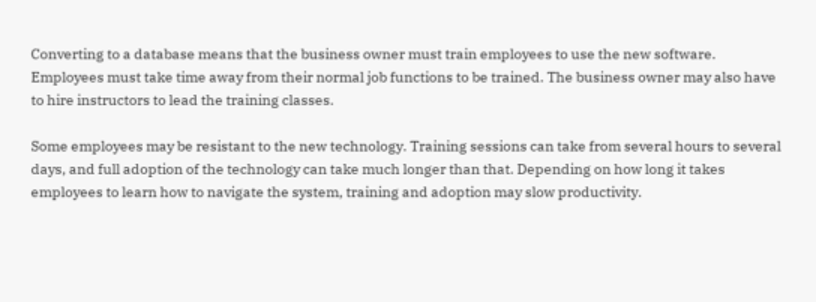Converting to a database means that the business owner must train employees to use the new software. Employees must take time away from their normal job functions to be trained. The business owner may also have to hire instructors to lead the training classes.

Some employees may be resistant to the new technology. Training sessions can take from several hours to several days, and full adoption of the technology can take much longer than that. Depending on how long it takes employees to learn how to navigate the system, training and adoption may slow productivity.